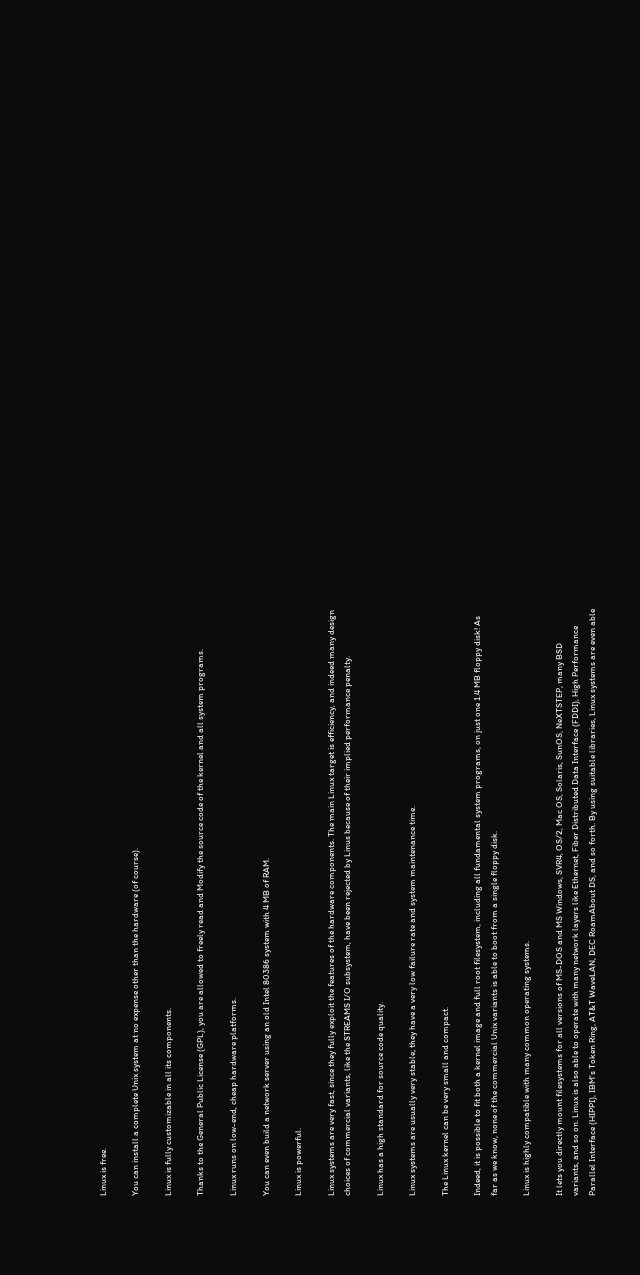Linux is free.

You can install a complete Unix system at no expense other than the hardware (of course).

Linux is fully customizable in all its components.

Thanks to the General Public License (GPL), you are allowed to freely read and Modify the source code of the kernel and all system programs.

Linux runs on low-end, cheap hardware platforms.

You can even build a network server using an old Intel 80386 system with 4 MB of RAM.

Linux is powerful.

Linux systems are very fast, since they fully exploit the features of the hardware components. The main Linux target is efficiency, and indeed many design choices of commercial variants, like the STREAMS I/O subsystem, have been rejected by Linus because of their implied performance penalty.

Linux has a high standard for source code quality.

Linux systems are usually very stable; they have a very low failure rate and system maintenance time.

The Linux kernel can be very small and compact.

Indeed, it is possible to fit both a kernel image and full root filesystem, including all fundamental system programs, on just one 1.4 MB floppy disk! As far as we know, none of the commercial Unix variants is able to boot from a single floppy disk.

Linux is highly compatible with many common operating systems.

It lets you directly mount filesystems for all versions of MS-DOS and MS Windows, SVR4, OS/2, Mac OS, Solaris, SunOS, NeXTSTEP, many BSD variants, and so on. Linux is also able to operate with many network layers like Ethernet, Fiber Distributed Data Interface (FDDI), High Performance Parallel Interface (HIPPI), IBM's Token Ring, AT&T WaveLAN, DEC RoamAbout DS, and so forth. By using suitable libraries, Linux systems are even able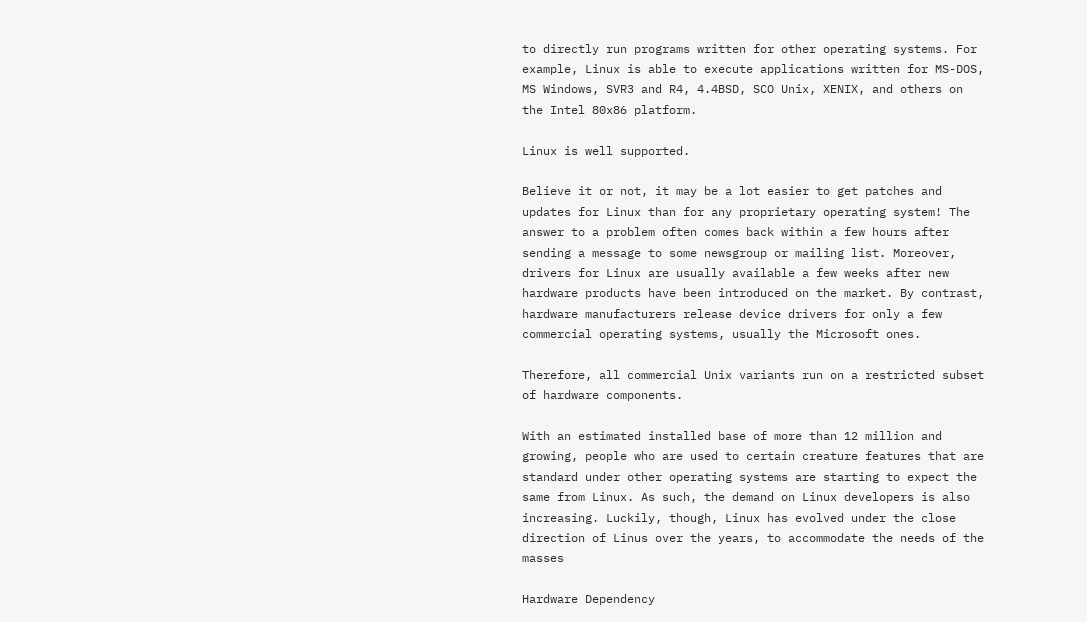to directly run programs written for other operating systems. For example, Linux is able to execute applications written for MS-DOS, MS Windows, SVR3 and R4, 4.4BSD, SCO Unix, XENIX, and others on the Intel 80x86 platform.

Linux is well supported.

Believe it or not, it may be a lot easier to get patches and updates for Linux than for any proprietary operating system! The answer to a problem often comes back within a few hours after sending a message to some newsgroup or mailing list. Moreover, drivers for Linux are usually available a few weeks after new hardware products have been introduced on the market. By contrast, hardware manufacturers release device drivers for only a few commercial operating systems, usually the Microsoft ones.

Therefore, all commercial Unix variants run on a restricted subset of hardware components.

With an estimated installed base of more than 12 million and growing, people who are used to certain creature features that are standard under other operating systems are starting to expect the same from Linux. As such, the demand on Linux developers is also increasing. Luckily, though, Linux has evolved under the close direction of Linus over the years, to accommodate the needs of the masses

Hardware Dependency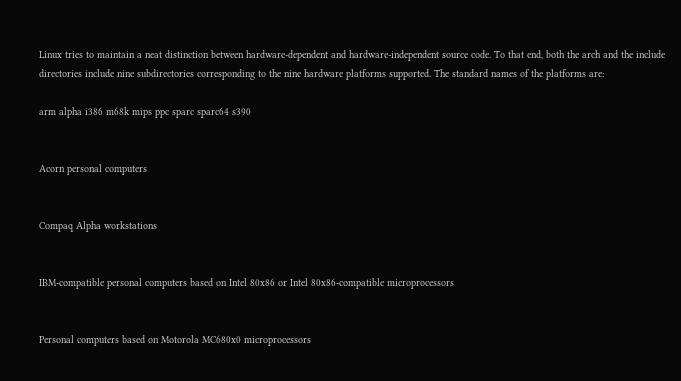Linux tries to maintain a neat distinction between hardware-dependent and hardware-independent source code. To that end, both the arch and the include directories include nine subdirectories corresponding to the nine hardware platforms supported. The standard names of the platforms are:

arm alpha i386 m68k mips ppc sparc sparc64 s390


Acorn personal computers


Compaq Alpha workstations


IBM-compatible personal computers based on Intel 80x86 or Intel 80x86-compatible microprocessors


Personal computers based on Motorola MC680x0 microprocessors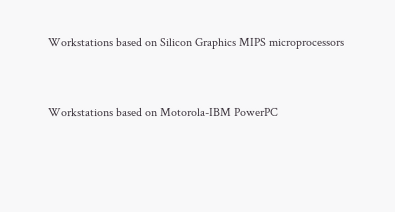Workstations based on Silicon Graphics MIPS microprocessors


Workstations based on Motorola-IBM PowerPC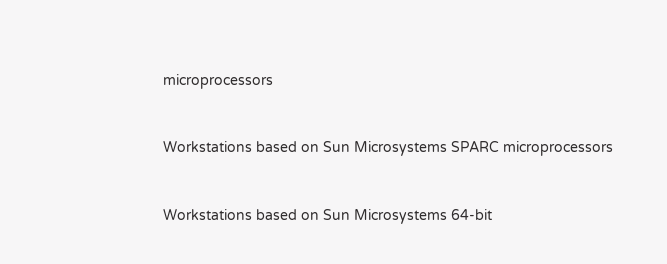microprocessors


Workstations based on Sun Microsystems SPARC microprocessors


Workstations based on Sun Microsystems 64-bit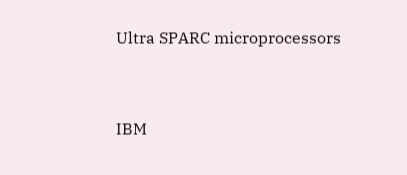Ultra SPARC microprocessors


IBM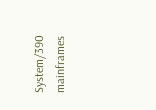System/390 mainframes